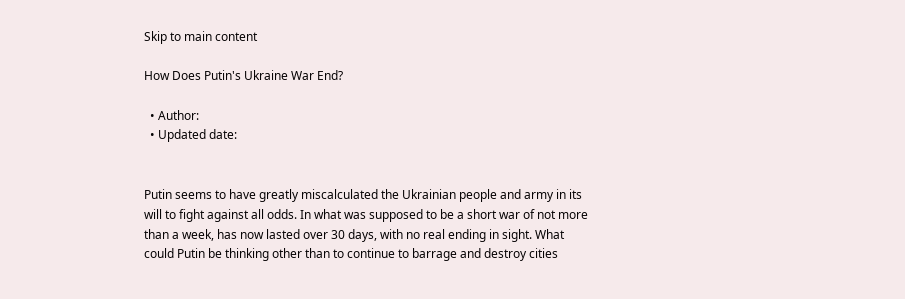Skip to main content

How Does Putin's Ukraine War End?

  • Author:
  • Updated date:


Putin seems to have greatly miscalculated the Ukrainian people and army in its will to fight against all odds. In what was supposed to be a short war of not more than a week, has now lasted over 30 days, with no real ending in sight. What could Putin be thinking other than to continue to barrage and destroy cities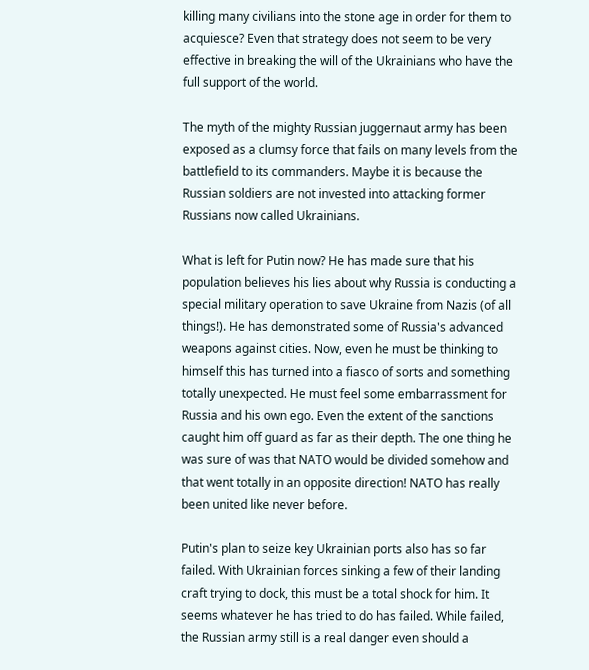killing many civilians into the stone age in order for them to acquiesce? Even that strategy does not seem to be very effective in breaking the will of the Ukrainians who have the full support of the world.

The myth of the mighty Russian juggernaut army has been exposed as a clumsy force that fails on many levels from the battlefield to its commanders. Maybe it is because the Russian soldiers are not invested into attacking former Russians now called Ukrainians.

What is left for Putin now? He has made sure that his population believes his lies about why Russia is conducting a special military operation to save Ukraine from Nazis (of all things!). He has demonstrated some of Russia's advanced weapons against cities. Now, even he must be thinking to himself this has turned into a fiasco of sorts and something totally unexpected. He must feel some embarrassment for Russia and his own ego. Even the extent of the sanctions caught him off guard as far as their depth. The one thing he was sure of was that NATO would be divided somehow and that went totally in an opposite direction! NATO has really been united like never before.

Putin's plan to seize key Ukrainian ports also has so far failed. With Ukrainian forces sinking a few of their landing craft trying to dock, this must be a total shock for him. It seems whatever he has tried to do has failed. While failed, the Russian army still is a real danger even should a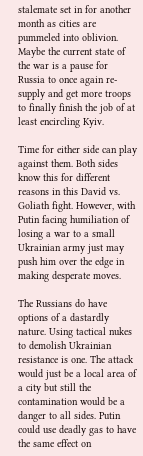stalemate set in for another month as cities are pummeled into oblivion. Maybe the current state of the war is a pause for Russia to once again re-supply and get more troops to finally finish the job of at least encircling Kyiv.

Time for either side can play against them. Both sides know this for different reasons in this David vs. Goliath fight. However, with Putin facing humiliation of losing a war to a small Ukrainian army just may push him over the edge in making desperate moves.

The Russians do have options of a dastardly nature. Using tactical nukes to demolish Ukrainian resistance is one. The attack would just be a local area of a city but still the contamination would be a danger to all sides. Putin could use deadly gas to have the same effect on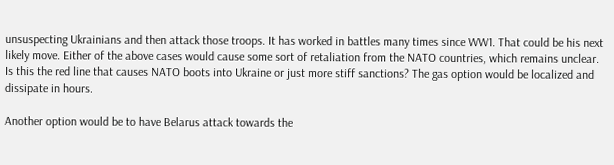unsuspecting Ukrainians and then attack those troops. It has worked in battles many times since WW1. That could be his next likely move. Either of the above cases would cause some sort of retaliation from the NATO countries, which remains unclear. Is this the red line that causes NATO boots into Ukraine or just more stiff sanctions? The gas option would be localized and dissipate in hours.

Another option would be to have Belarus attack towards the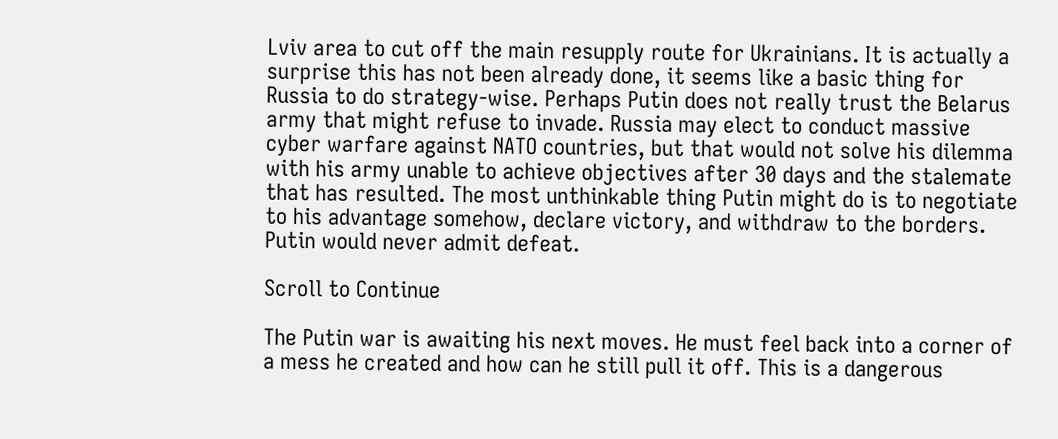Lviv area to cut off the main resupply route for Ukrainians. It is actually a surprise this has not been already done, it seems like a basic thing for Russia to do strategy-wise. Perhaps Putin does not really trust the Belarus army that might refuse to invade. Russia may elect to conduct massive cyber warfare against NATO countries, but that would not solve his dilemma with his army unable to achieve objectives after 30 days and the stalemate that has resulted. The most unthinkable thing Putin might do is to negotiate to his advantage somehow, declare victory, and withdraw to the borders. Putin would never admit defeat.

Scroll to Continue

The Putin war is awaiting his next moves. He must feel back into a corner of a mess he created and how can he still pull it off. This is a dangerous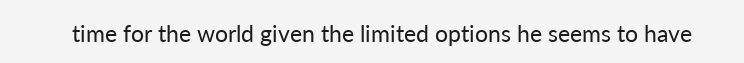time for the world given the limited options he seems to have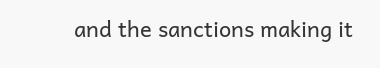and the sanctions making it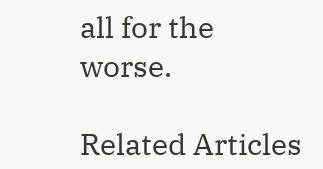all for the worse.

Related Articles